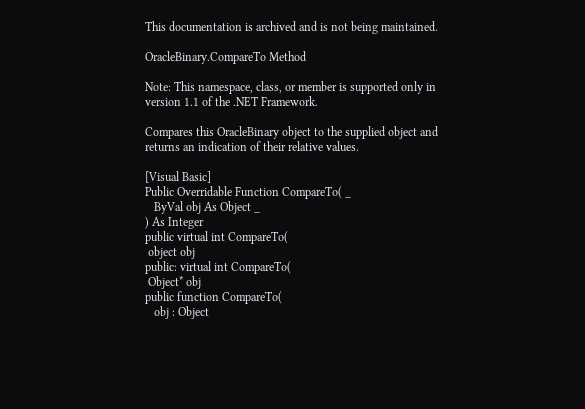This documentation is archived and is not being maintained.

OracleBinary.CompareTo Method

Note: This namespace, class, or member is supported only in version 1.1 of the .NET Framework.

Compares this OracleBinary object to the supplied object and returns an indication of their relative values.

[Visual Basic]
Public Overridable Function CompareTo( _
   ByVal obj As Object _
) As Integer
public virtual int CompareTo(
 object obj
public: virtual int CompareTo(
 Object* obj
public function CompareTo(
   obj : Object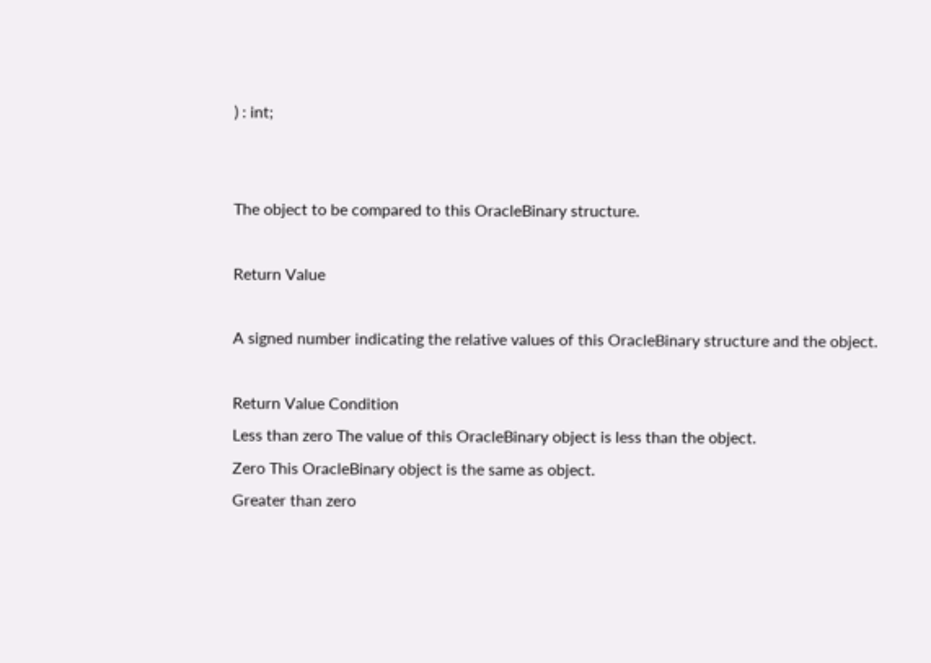) : int;


The object to be compared to this OracleBinary structure.

Return Value

A signed number indicating the relative values of this OracleBinary structure and the object.

Return Value Condition
Less than zero The value of this OracleBinary object is less than the object.
Zero This OracleBinary object is the same as object.
Greater than zero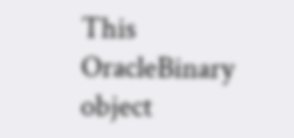This OracleBinary object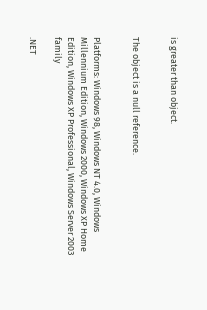is greater than object.


The object is a null reference.


Platforms: Windows 98, Windows NT 4.0, Windows Millennium Edition, Windows 2000, Windows XP Home Edition, Windows XP Professional, Windows Server 2003 family

.NET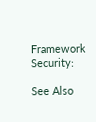Framework Security:

See Also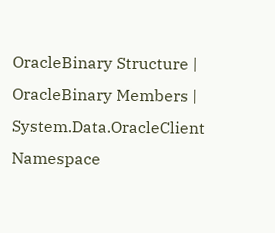OracleBinary Structure | OracleBinary Members | System.Data.OracleClient Namespace